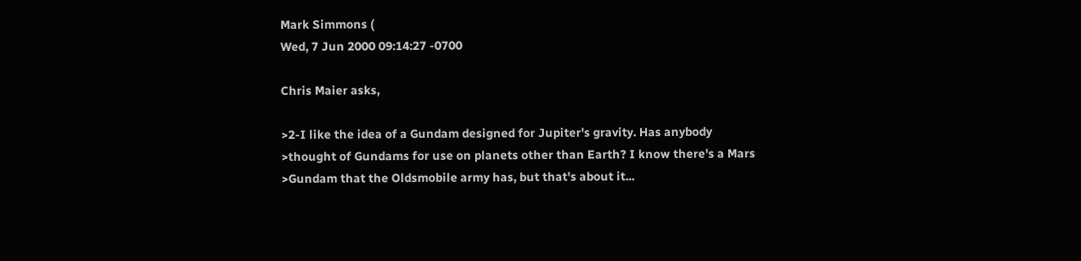Mark Simmons (
Wed, 7 Jun 2000 09:14:27 -0700

Chris Maier asks,

>2-I like the idea of a Gundam designed for Jupiter's gravity. Has anybody
>thought of Gundams for use on planets other than Earth? I know there's a Mars
>Gundam that the Oldsmobile army has, but that's about it...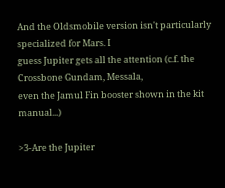And the Oldsmobile version isn't particularly specialized for Mars. I
guess Jupiter gets all the attention (c.f. the Crossbone Gundam, Messala,
even the Jamul Fin booster shown in the kit manual...)

>3-Are the Jupiter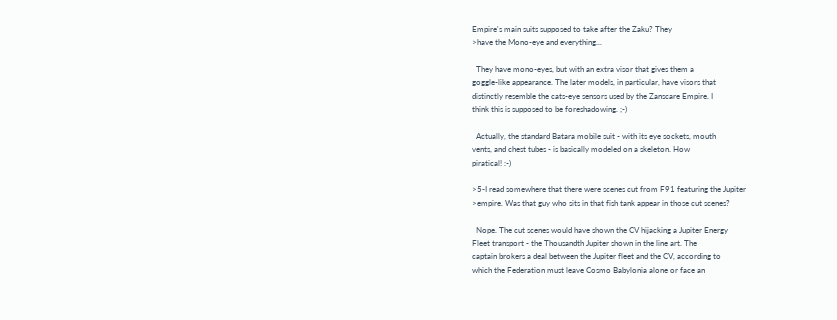Empire's main suits supposed to take after the Zaku? They
>have the Mono-eye and everything...

  They have mono-eyes, but with an extra visor that gives them a
goggle-like appearance. The later models, in particular, have visors that
distinctly resemble the cats-eye sensors used by the Zanscare Empire. I
think this is supposed to be foreshadowing. ;-)

  Actually, the standard Batara mobile suit - with its eye sockets, mouth
vents, and chest tubes - is basically modeled on a skeleton. How
piratical! :-)

>5-I read somewhere that there were scenes cut from F91 featuring the Jupiter
>empire. Was that guy who sits in that fish tank appear in those cut scenes?

  Nope. The cut scenes would have shown the CV hijacking a Jupiter Energy
Fleet transport - the Thousandth Jupiter shown in the line art. The
captain brokers a deal between the Jupiter fleet and the CV, according to
which the Federation must leave Cosmo Babylonia alone or face an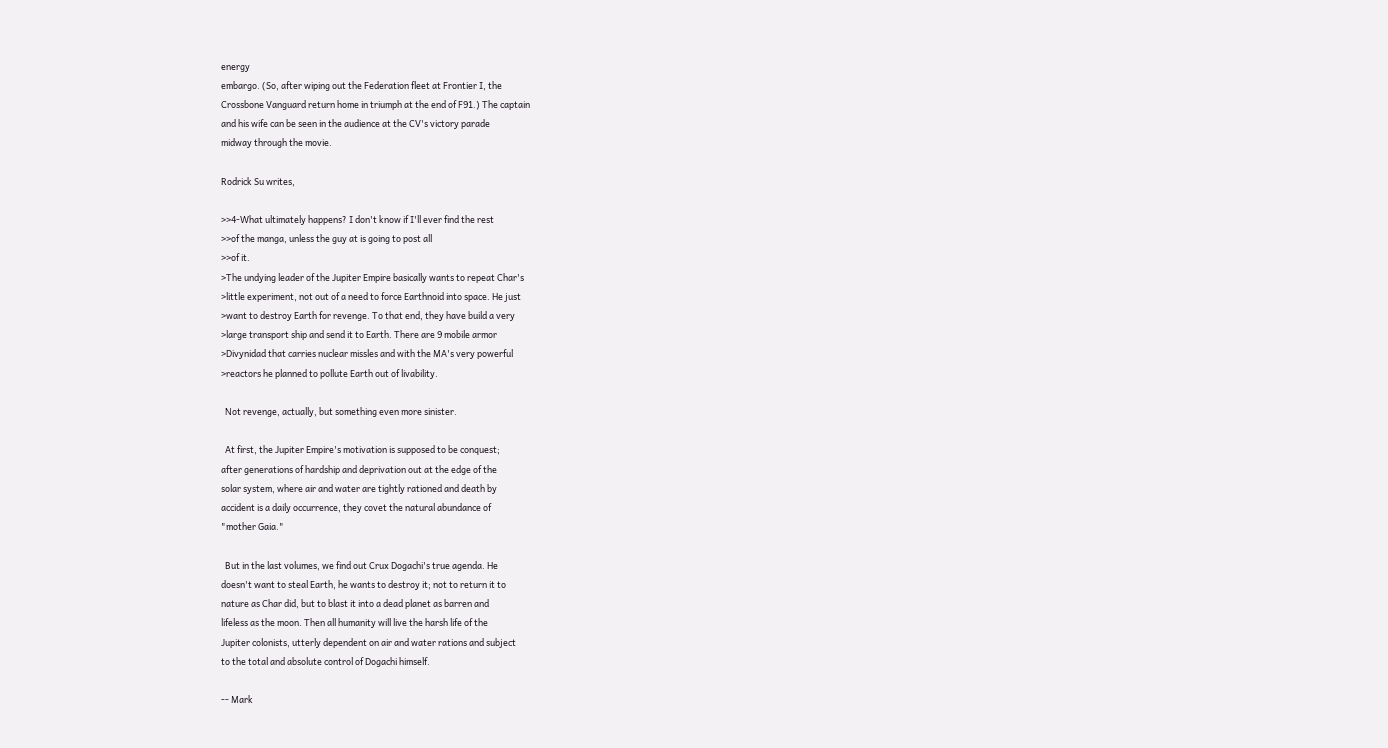energy
embargo. (So, after wiping out the Federation fleet at Frontier I, the
Crossbone Vanguard return home in triumph at the end of F91.) The captain
and his wife can be seen in the audience at the CV's victory parade
midway through the movie.

Rodrick Su writes,

>>4-What ultimately happens? I don't know if I'll ever find the rest
>>of the manga, unless the guy at is going to post all
>>of it.
>The undying leader of the Jupiter Empire basically wants to repeat Char's
>little experiment, not out of a need to force Earthnoid into space. He just
>want to destroy Earth for revenge. To that end, they have build a very
>large transport ship and send it to Earth. There are 9 mobile armor
>Divynidad that carries nuclear missles and with the MA's very powerful
>reactors he planned to pollute Earth out of livability.

  Not revenge, actually, but something even more sinister.

  At first, the Jupiter Empire's motivation is supposed to be conquest;
after generations of hardship and deprivation out at the edge of the
solar system, where air and water are tightly rationed and death by
accident is a daily occurrence, they covet the natural abundance of
"mother Gaia."

  But in the last volumes, we find out Crux Dogachi's true agenda. He
doesn't want to steal Earth, he wants to destroy it; not to return it to
nature as Char did, but to blast it into a dead planet as barren and
lifeless as the moon. Then all humanity will live the harsh life of the
Jupiter colonists, utterly dependent on air and water rations and subject
to the total and absolute control of Dogachi himself.

-- Mark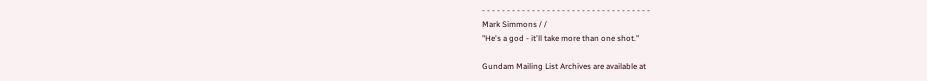- - - - - - - - - - - - - - - - - - - - - - - - - - - - - - - - - -
Mark Simmons / /
"He's a god - it'll take more than one shot."

Gundam Mailing List Archives are available at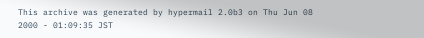This archive was generated by hypermail 2.0b3 on Thu Jun 08 2000 - 01:09:35 JST